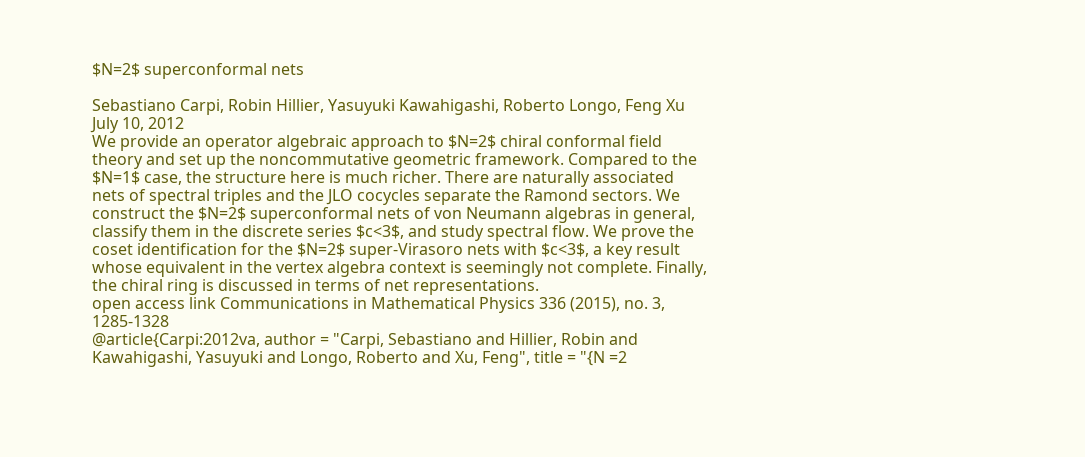$N=2$ superconformal nets

Sebastiano Carpi, Robin Hillier, Yasuyuki Kawahigashi, Roberto Longo, Feng Xu
July 10, 2012
We provide an operator algebraic approach to $N=2$ chiral conformal field theory and set up the noncommutative geometric framework. Compared to the $N=1$ case, the structure here is much richer. There are naturally associated nets of spectral triples and the JLO cocycles separate the Ramond sectors. We construct the $N=2$ superconformal nets of von Neumann algebras in general, classify them in the discrete series $c<3$, and study spectral flow. We prove the coset identification for the $N=2$ super-Virasoro nets with $c<3$, a key result whose equivalent in the vertex algebra context is seemingly not complete. Finally, the chiral ring is discussed in terms of net representations.
open access link Communications in Mathematical Physics 336 (2015), no. 3, 1285-1328
@article{Carpi:2012va, author = "Carpi, Sebastiano and Hillier, Robin and Kawahigashi, Yasuyuki and Longo, Roberto and Xu, Feng", title = "{N =2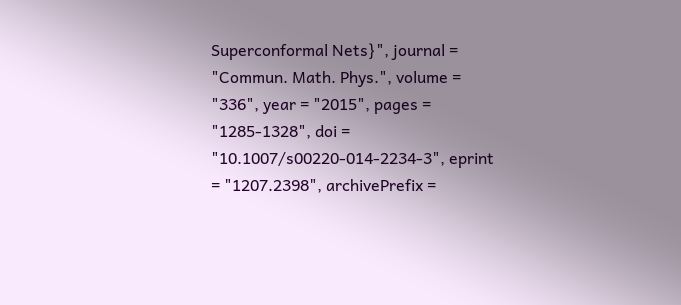Superconformal Nets}", journal = "Commun. Math. Phys.", volume = "336", year = "2015", pages = "1285-1328", doi = "10.1007/s00220-014-2234-3", eprint = "1207.2398", archivePrefix =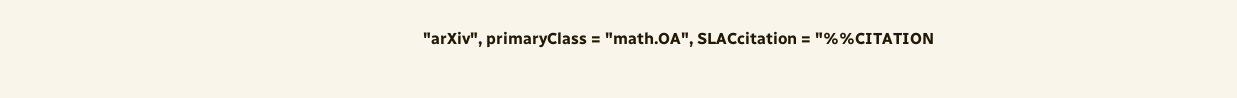"arXiv", primaryClass = "math.OA", SLACcitation = "%%CITATION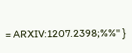= ARXIV:1207.2398;%%" }